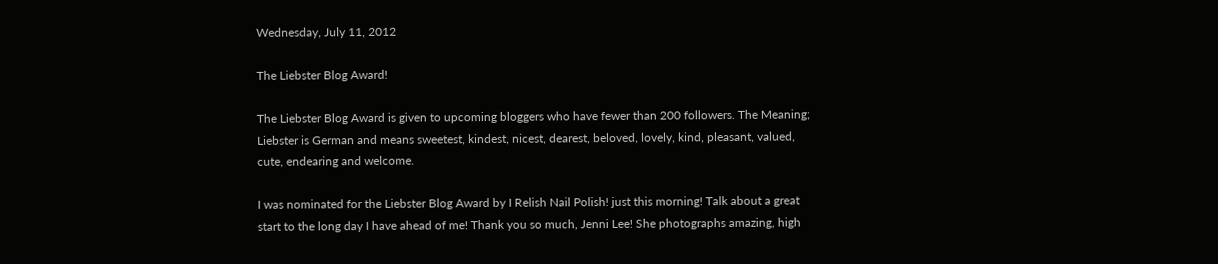Wednesday, July 11, 2012

The Liebster Blog Award!

The Liebster Blog Award is given to upcoming bloggers who have fewer than 200 followers. The Meaning; Liebster is German and means sweetest, kindest, nicest, dearest, beloved, lovely, kind, pleasant, valued, cute, endearing and welcome.

I was nominated for the Liebster Blog Award by I Relish Nail Polish! just this morning! Talk about a great start to the long day I have ahead of me! Thank you so much, Jenni Lee! She photographs amazing, high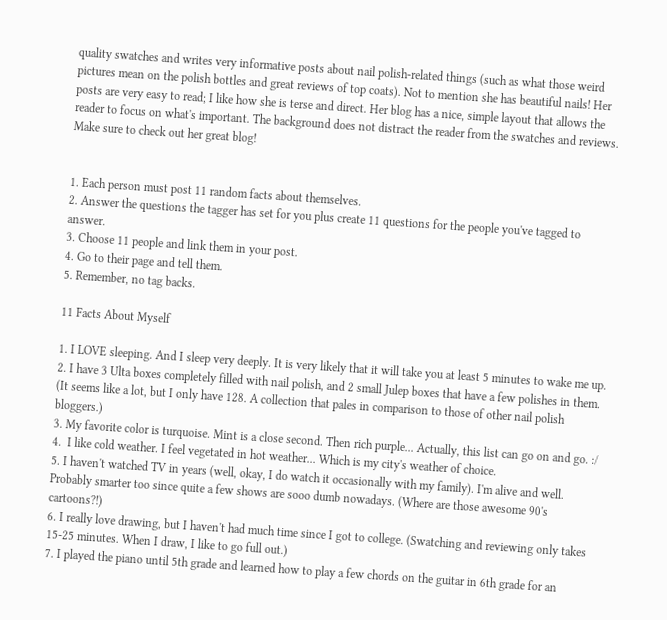quality swatches and writes very informative posts about nail polish-related things (such as what those weird pictures mean on the polish bottles and great reviews of top coats). Not to mention she has beautiful nails! Her posts are very easy to read; I like how she is terse and direct. Her blog has a nice, simple layout that allows the reader to focus on what's important. The background does not distract the reader from the swatches and reviews. Make sure to check out her great blog!


1. Each person must post 11 random facts about themselves.
2. Answer the questions the tagger has set for you plus create 11 questions for the people you've tagged to answer.
3. Choose 11 people and link them in your post.
4. Go to their page and tell them.
5. Remember, no tag backs.

11 Facts About Myself

1. I LOVE sleeping. And I sleep very deeply. It is very likely that it will take you at least 5 minutes to wake me up.
2. I have 3 Ulta boxes completely filled with nail polish, and 2 small Julep boxes that have a few polishes in them. (It seems like a lot, but I only have 128. A collection that pales in comparison to those of other nail polish bloggers.)
3. My favorite color is turquoise. Mint is a close second. Then rich purple... Actually, this list can go on and go. :/
4.  I like cold weather. I feel vegetated in hot weather... Which is my city's weather of choice.
5. I haven't watched TV in years (well, okay, I do watch it occasionally with my family). I'm alive and well. Probably smarter too since quite a few shows are sooo dumb nowadays. (Where are those awesome 90's cartoons?!)
6. I really love drawing, but I haven't had much time since I got to college. (Swatching and reviewing only takes 15-25 minutes. When I draw, I like to go full out.)
7. I played the piano until 5th grade and learned how to play a few chords on the guitar in 6th grade for an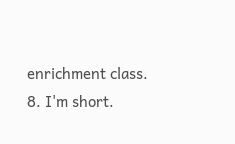enrichment class.
8. I'm short.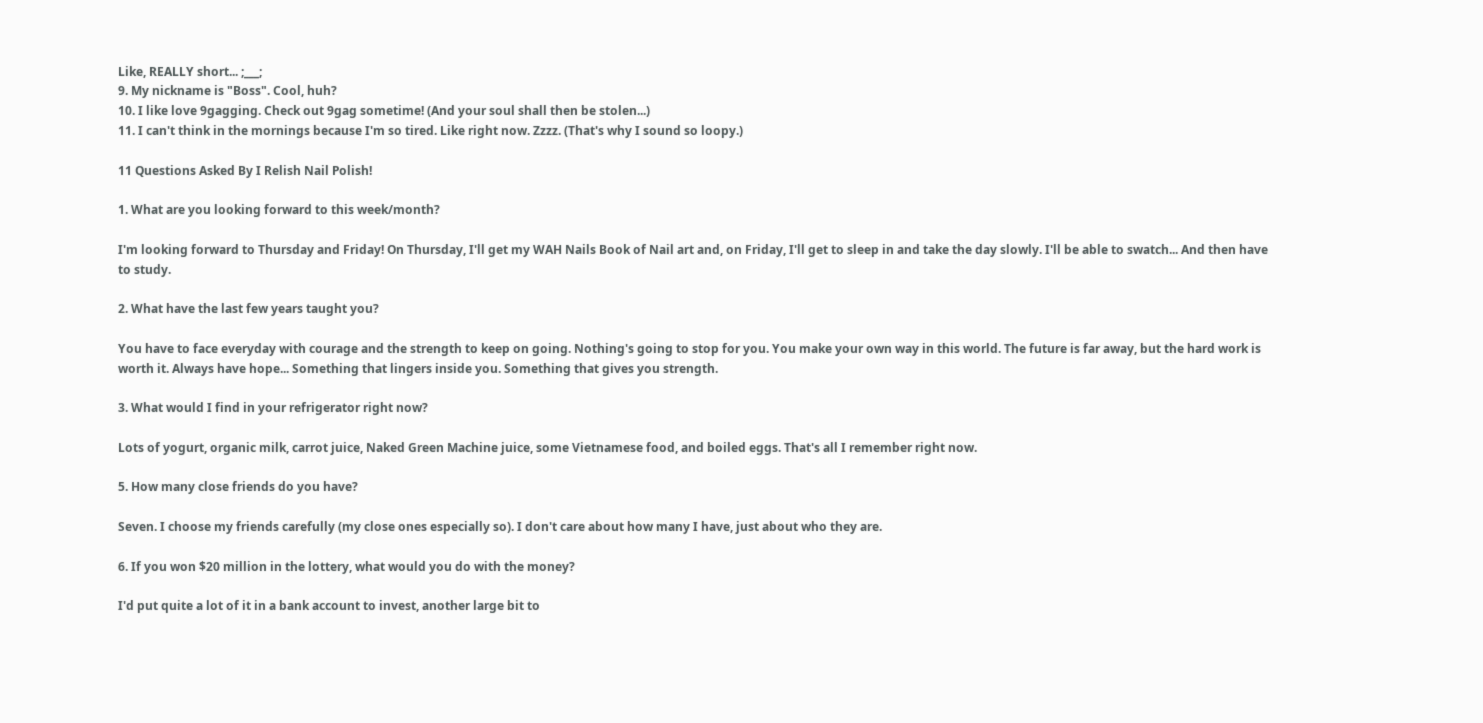Like, REALLY short... ;___;
9. My nickname is "Boss". Cool, huh?
10. I like love 9gagging. Check out 9gag sometime! (And your soul shall then be stolen...)
11. I can't think in the mornings because I'm so tired. Like right now. Zzzz. (That's why I sound so loopy.)

11 Questions Asked By I Relish Nail Polish!

1. What are you looking forward to this week/month?

I'm looking forward to Thursday and Friday! On Thursday, I'll get my WAH Nails Book of Nail art and, on Friday, I'll get to sleep in and take the day slowly. I'll be able to swatch... And then have to study.

2. What have the last few years taught you?

You have to face everyday with courage and the strength to keep on going. Nothing's going to stop for you. You make your own way in this world. The future is far away, but the hard work is worth it. Always have hope... Something that lingers inside you. Something that gives you strength.

3. What would I find in your refrigerator right now?

Lots of yogurt, organic milk, carrot juice, Naked Green Machine juice, some Vietnamese food, and boiled eggs. That's all I remember right now.

5. How many close friends do you have?

Seven. I choose my friends carefully (my close ones especially so). I don't care about how many I have, just about who they are.

6. If you won $20 million in the lottery, what would you do with the money?

I'd put quite a lot of it in a bank account to invest, another large bit to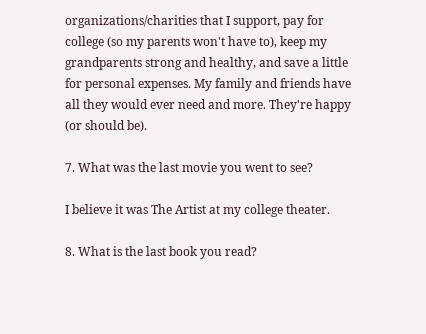organizations/charities that I support, pay for college (so my parents won't have to), keep my grandparents strong and healthy, and save a little for personal expenses. My family and friends have all they would ever need and more. They're happy (or should be).

7. What was the last movie you went to see?

I believe it was The Artist at my college theater.

8. What is the last book you read?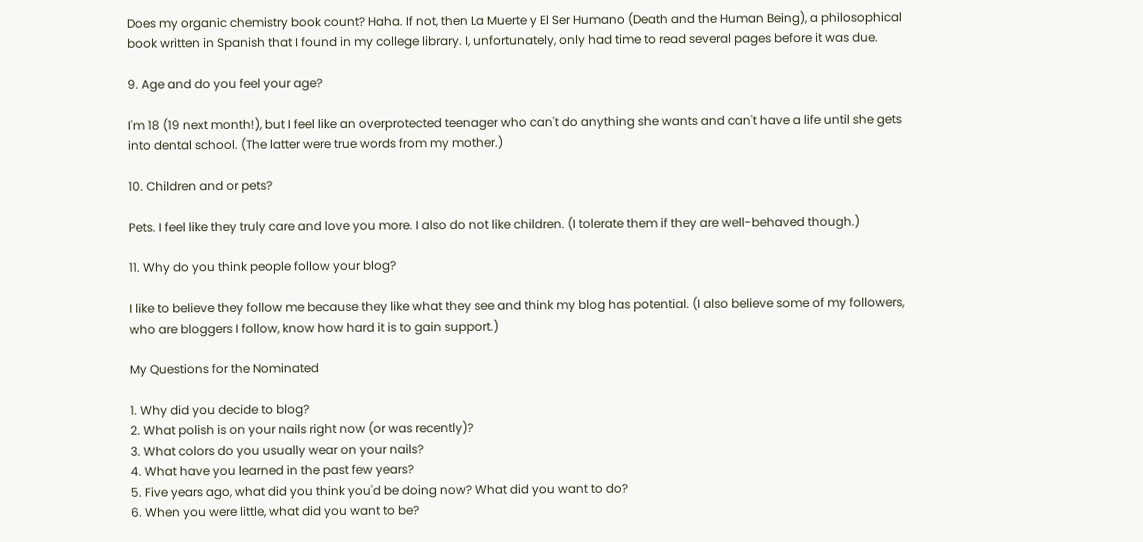Does my organic chemistry book count? Haha. If not, then La Muerte y El Ser Humano (Death and the Human Being), a philosophical book written in Spanish that I found in my college library. I, unfortunately, only had time to read several pages before it was due.

9. Age and do you feel your age?

I'm 18 (19 next month!), but I feel like an overprotected teenager who can't do anything she wants and can't have a life until she gets into dental school. (The latter were true words from my mother.)

10. Children and or pets?

Pets. I feel like they truly care and love you more. I also do not like children. (I tolerate them if they are well-behaved though.)

11. Why do you think people follow your blog?

I like to believe they follow me because they like what they see and think my blog has potential. (I also believe some of my followers, who are bloggers I follow, know how hard it is to gain support.)

My Questions for the Nominated

1. Why did you decide to blog?
2. What polish is on your nails right now (or was recently)?
3. What colors do you usually wear on your nails?
4. What have you learned in the past few years?
5. Five years ago, what did you think you'd be doing now? What did you want to do?
6. When you were little, what did you want to be?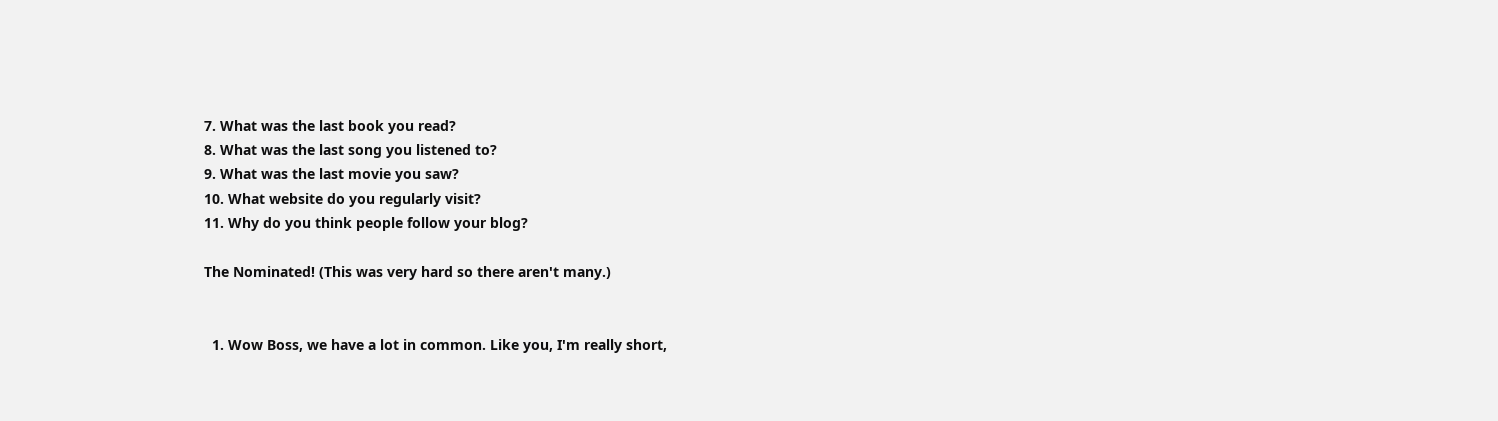7. What was the last book you read?
8. What was the last song you listened to?
9. What was the last movie you saw?
10. What website do you regularly visit?
11. Why do you think people follow your blog?

The Nominated! (This was very hard so there aren't many.)


  1. Wow Boss, we have a lot in common. Like you, I'm really short,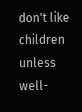don't like children unless well-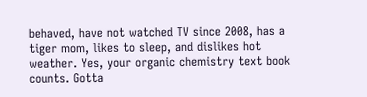behaved, have not watched TV since 2008, has a tiger mom, likes to sleep, and dislikes hot weather. Yes, your organic chemistry text book counts. Gotta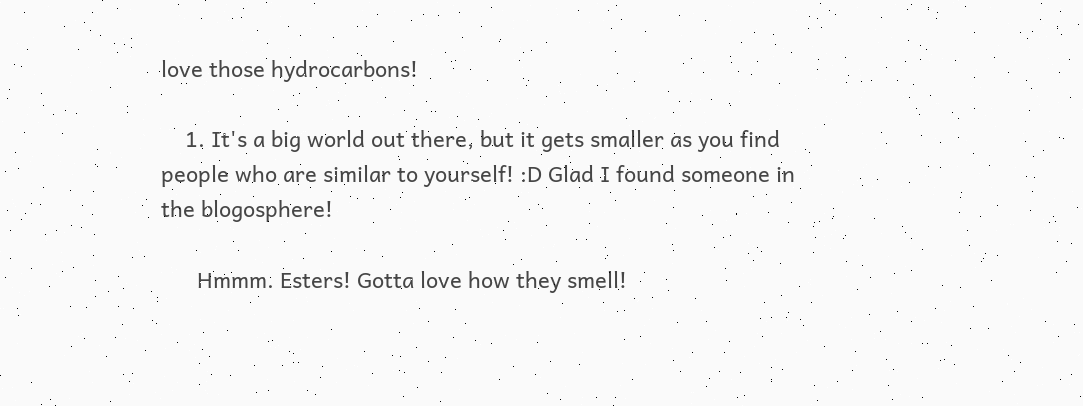love those hydrocarbons!

    1. It's a big world out there, but it gets smaller as you find people who are similar to yourself! :D Glad I found someone in the blogosphere!

      Hmmm. Esters! Gotta love how they smell!